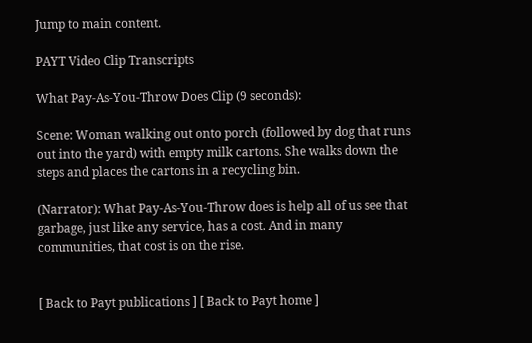Jump to main content.

PAYT Video Clip Transcripts

What Pay-As-You-Throw Does Clip (9 seconds):

Scene: Woman walking out onto porch (followed by dog that runs out into the yard) with empty milk cartons. She walks down the steps and places the cartons in a recycling bin.

(Narrator): What Pay-As-You-Throw does is help all of us see that garbage, just like any service, has a cost. And in many communities, that cost is on the rise.


[ Back to Payt publications ] [ Back to Payt home ]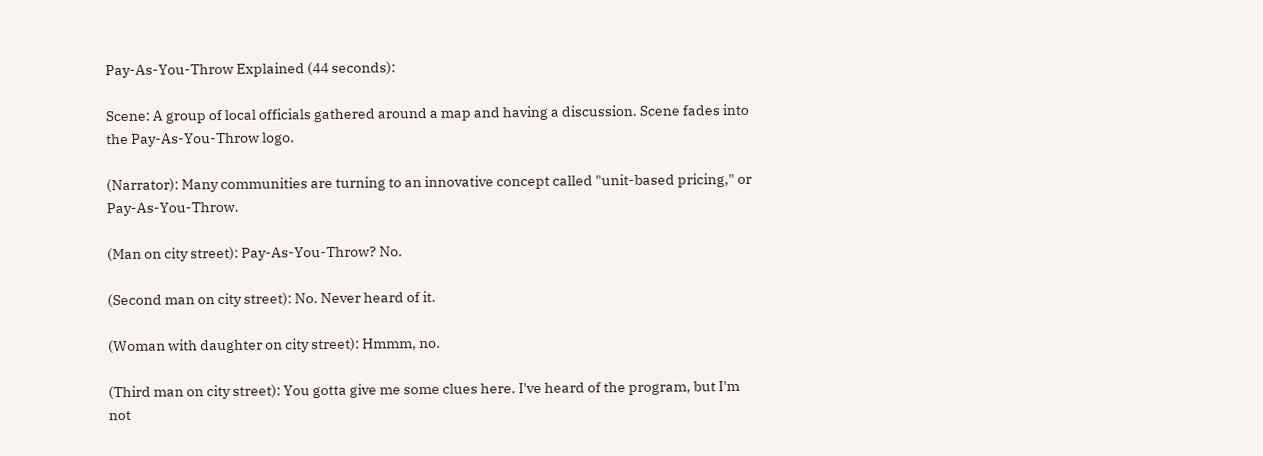Pay-As-You-Throw Explained (44 seconds):

Scene: A group of local officials gathered around a map and having a discussion. Scene fades into the Pay-As-You-Throw logo.

(Narrator): Many communities are turning to an innovative concept called "unit-based pricing," or Pay-As-You-Throw.

(Man on city street): Pay-As-You-Throw? No.

(Second man on city street): No. Never heard of it.

(Woman with daughter on city street): Hmmm, no.

(Third man on city street): You gotta give me some clues here. I've heard of the program, but I'm not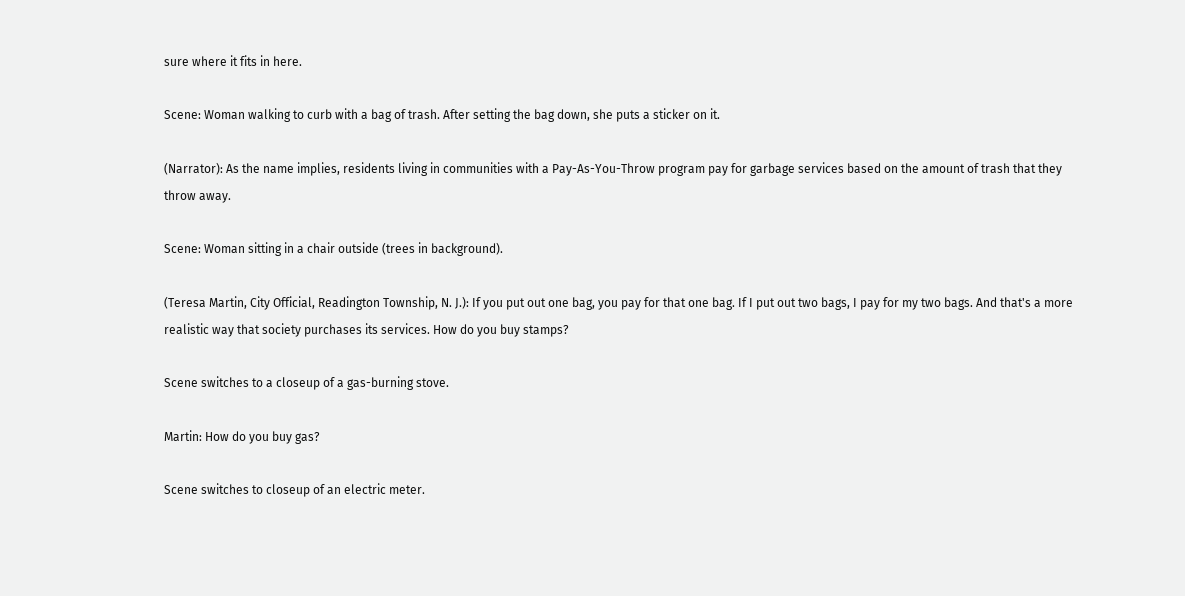sure where it fits in here.

Scene: Woman walking to curb with a bag of trash. After setting the bag down, she puts a sticker on it.

(Narrator): As the name implies, residents living in communities with a Pay-As-You-Throw program pay for garbage services based on the amount of trash that they throw away.

Scene: Woman sitting in a chair outside (trees in background).

(Teresa Martin, City Official, Readington Township, N. J.): If you put out one bag, you pay for that one bag. If I put out two bags, I pay for my two bags. And that's a more realistic way that society purchases its services. How do you buy stamps?

Scene switches to a closeup of a gas-burning stove.

Martin: How do you buy gas?

Scene switches to closeup of an electric meter.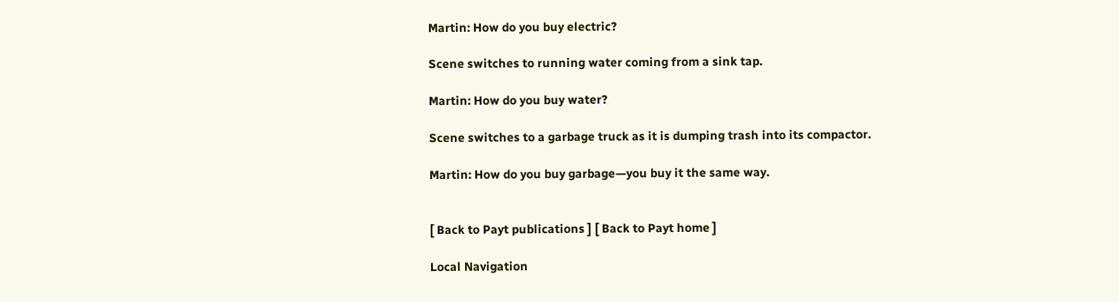Martin: How do you buy electric?

Scene switches to running water coming from a sink tap.

Martin: How do you buy water?

Scene switches to a garbage truck as it is dumping trash into its compactor.

Martin: How do you buy garbage—you buy it the same way.


[ Back to Payt publications ] [ Back to Payt home ]

Local Navigation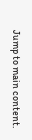Jump to main content.